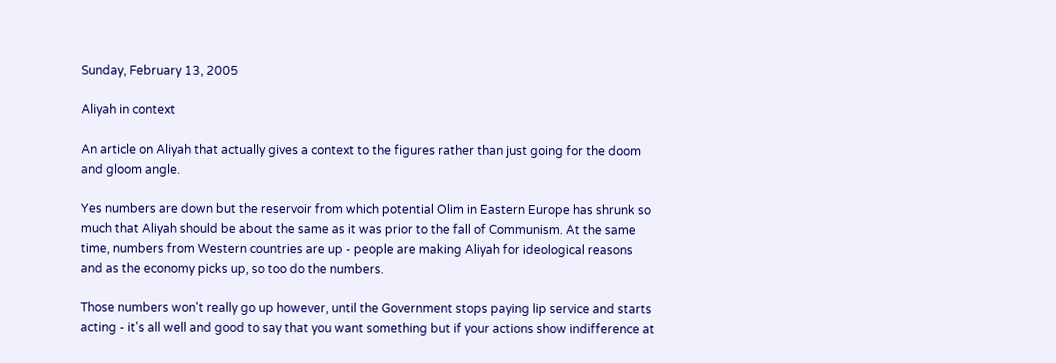Sunday, February 13, 2005

Aliyah in context

An article on Aliyah that actually gives a context to the figures rather than just going for the doom and gloom angle.

Yes numbers are down but the reservoir from which potential Olim in Eastern Europe has shrunk so much that Aliyah should be about the same as it was prior to the fall of Communism. At the same time, numbers from Western countries are up - people are making Aliyah for ideological reasons and as the economy picks up, so too do the numbers.

Those numbers won't really go up however, until the Government stops paying lip service and starts acting - it's all well and good to say that you want something but if your actions show indifference at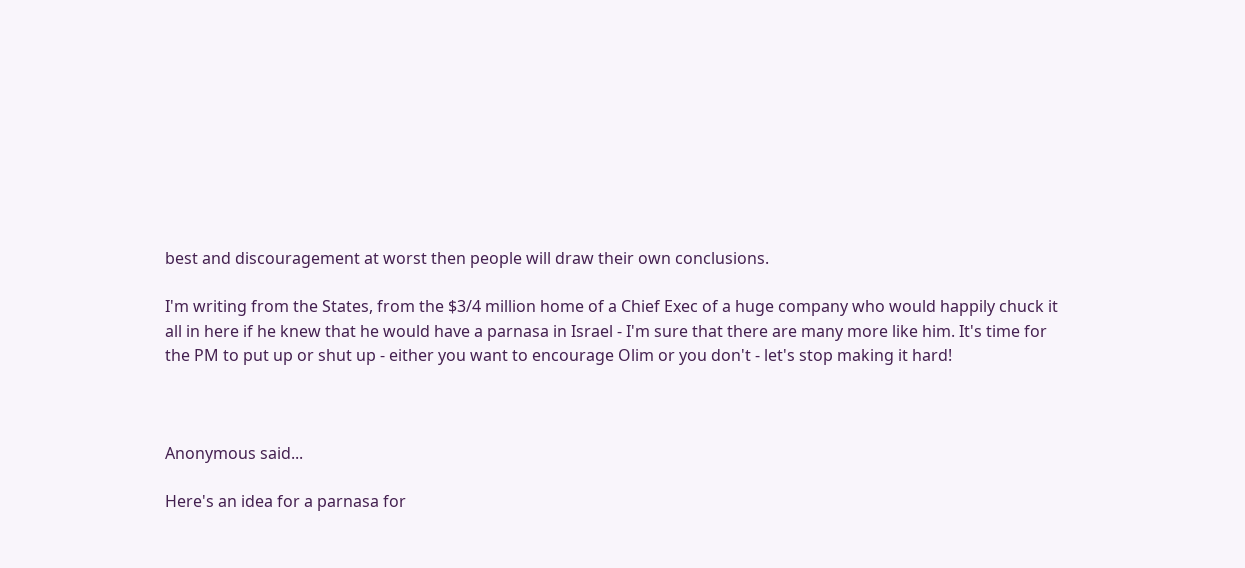best and discouragement at worst then people will draw their own conclusions.

I'm writing from the States, from the $3/4 million home of a Chief Exec of a huge company who would happily chuck it all in here if he knew that he would have a parnasa in Israel - I'm sure that there are many more like him. It's time for the PM to put up or shut up - either you want to encourage Olim or you don't - let's stop making it hard!



Anonymous said...

Here's an idea for a parnasa for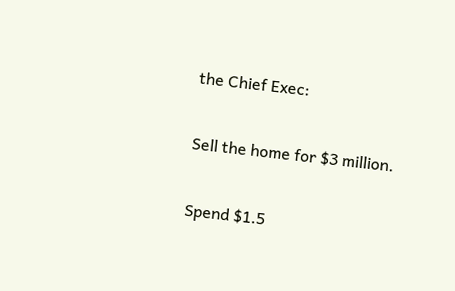the Chief Exec:

Sell the home for $3 million.

Spend $1.5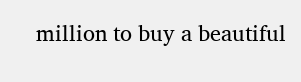million to buy a beautiful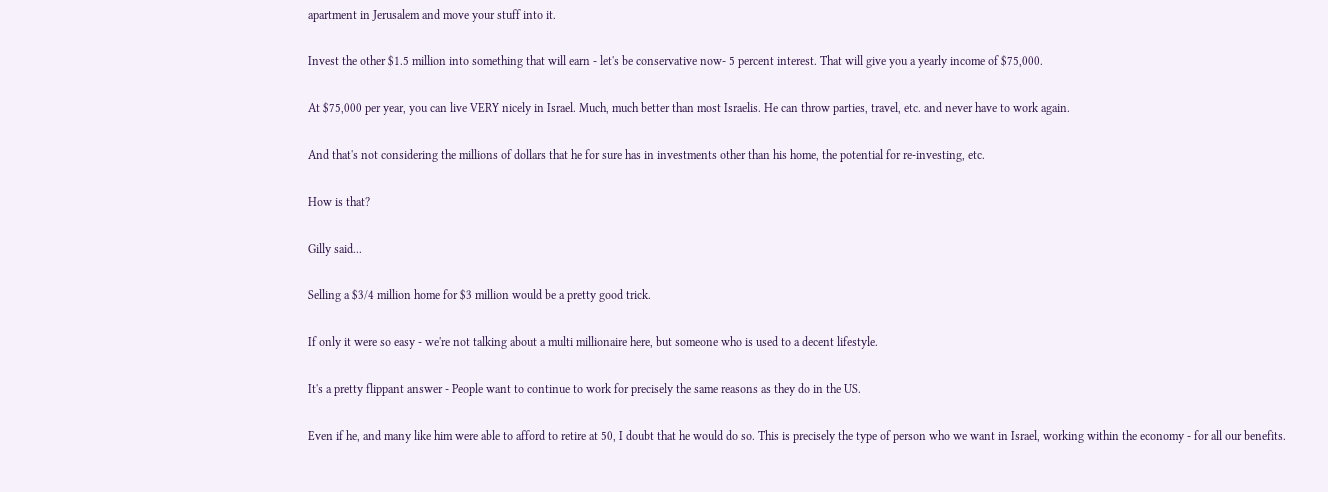apartment in Jerusalem and move your stuff into it.

Invest the other $1.5 million into something that will earn - let's be conservative now- 5 percent interest. That will give you a yearly income of $75,000.

At $75,000 per year, you can live VERY nicely in Israel. Much, much better than most Israelis. He can throw parties, travel, etc. and never have to work again.

And that's not considering the millions of dollars that he for sure has in investments other than his home, the potential for re-investing, etc.

How is that?

Gilly said...

Selling a $3/4 million home for $3 million would be a pretty good trick.

If only it were so easy - we're not talking about a multi millionaire here, but someone who is used to a decent lifestyle.

It's a pretty flippant answer - People want to continue to work for precisely the same reasons as they do in the US.

Even if he, and many like him were able to afford to retire at 50, I doubt that he would do so. This is precisely the type of person who we want in Israel, working within the economy - for all our benefits.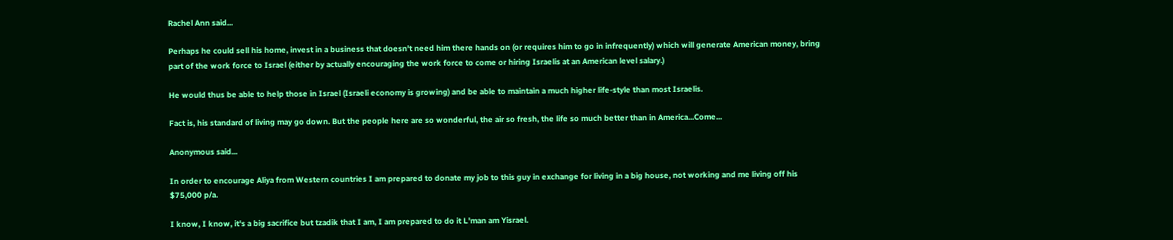Rachel Ann said...

Perhaps he could sell his home, invest in a business that doesn't need him there hands on (or requires him to go in infrequently) which will generate American money, bring part of the work force to Israel (either by actually encouraging the work force to come or hiring Israelis at an American level salary.)

He would thus be able to help those in Israel (Israeli economy is growing) and be able to maintain a much higher life-style than most Israelis.

Fact is, his standard of living may go down. But the people here are so wonderful, the air so fresh, the life so much better than in America...Come...

Anonymous said...

In order to encourage Aliya from Western countries I am prepared to donate my job to this guy in exchange for living in a big house, not working and me living off his $75,000 p/a.

I know, I know, it's a big sacrifice but tzadik that I am, I am prepared to do it L'man am Yisrael.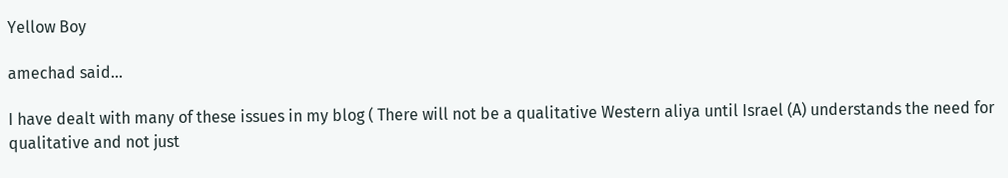Yellow Boy

amechad said...

I have dealt with many of these issues in my blog ( There will not be a qualitative Western aliya until Israel (A) understands the need for qualitative and not just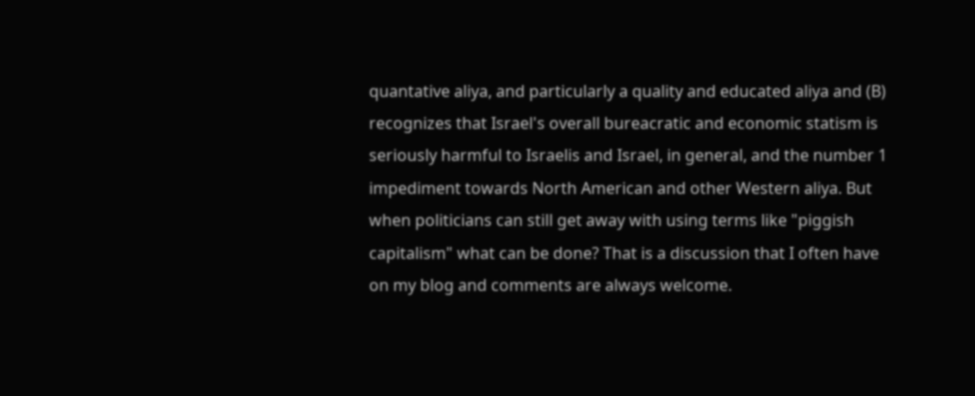quantative aliya, and particularly a quality and educated aliya and (B) recognizes that Israel's overall bureacratic and economic statism is seriously harmful to Israelis and Israel, in general, and the number 1 impediment towards North American and other Western aliya. But when politicians can still get away with using terms like "piggish capitalism" what can be done? That is a discussion that I often have on my blog and comments are always welcome.